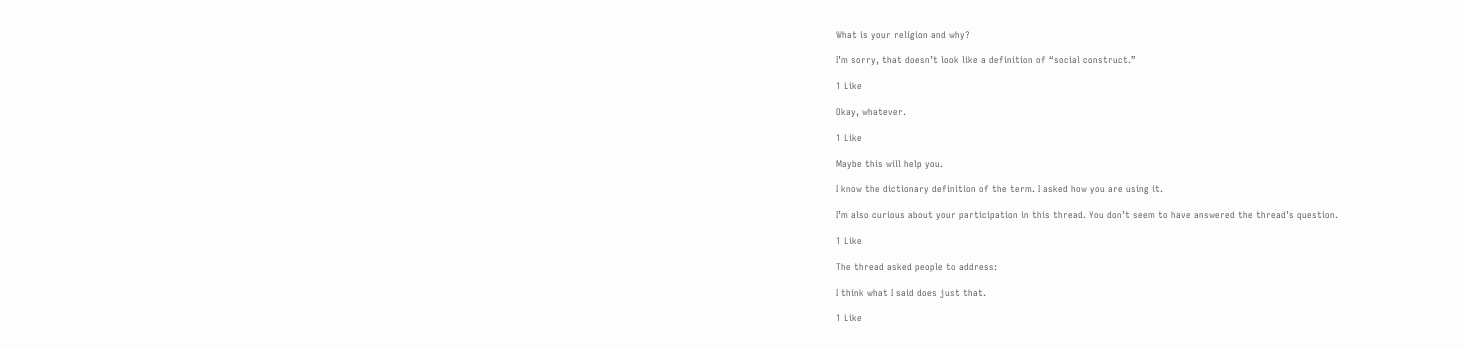What is your religion and why?

I’m sorry, that doesn’t look like a definition of “social construct.”

1 Like

Okay, whatever.

1 Like

Maybe this will help you.

I know the dictionary definition of the term. I asked how you are using it.

I’m also curious about your participation in this thread. You don’t seem to have answered the thread’s question.

1 Like

The thread asked people to address:

I think what I said does just that.

1 Like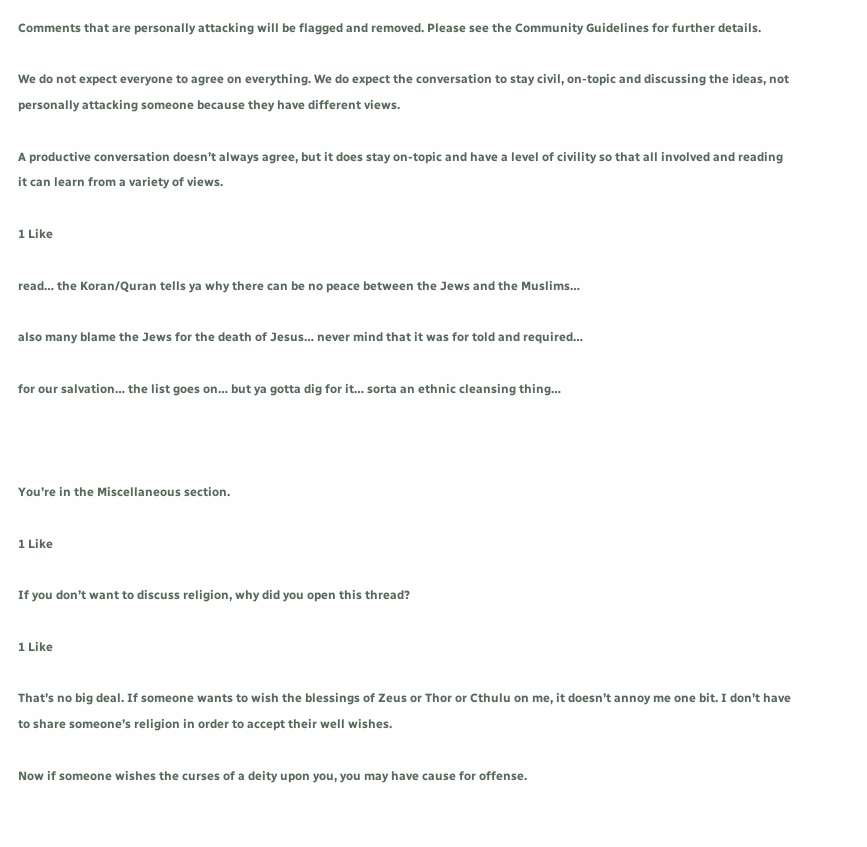Comments that are personally attacking will be flagged and removed. Please see the Community Guidelines for further details.

We do not expect everyone to agree on everything. We do expect the conversation to stay civil, on-topic and discussing the ideas, not personally attacking someone because they have different views.

A productive conversation doesn’t always agree, but it does stay on-topic and have a level of civility so that all involved and reading it can learn from a variety of views.

1 Like

read… the Koran/Quran tells ya why there can be no peace between the Jews and the Muslims…

also many blame the Jews for the death of Jesus… never mind that it was for told and required…

for our salvation… the list goes on… but ya gotta dig for it… sorta an ethnic cleansing thing…



You’re in the Miscellaneous section.

1 Like

If you don’t want to discuss religion, why did you open this thread?

1 Like

That’s no big deal. If someone wants to wish the blessings of Zeus or Thor or Cthulu on me, it doesn’t annoy me one bit. I don’t have to share someone’s religion in order to accept their well wishes.

Now if someone wishes the curses of a deity upon you, you may have cause for offense.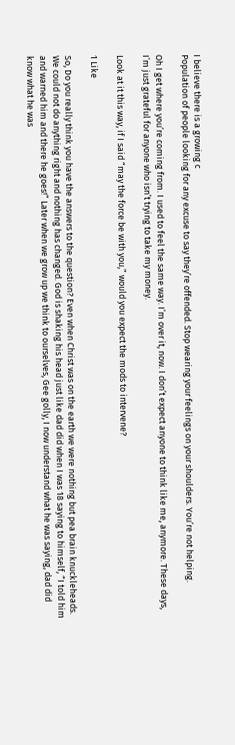I believe there is a growing c
Population of people looking for any excuse to say they’re offended. Stop wearing your feelings on your shoulders. You’re not helping.

Oh I get where you’re coming from. I used to feel the same way. I’m over it, now. I don’t expect anyone to think like me, anymore. These days, I’m just grateful for anyone who isn’t trying to take my money.

Look at it this way, if I said “may the force be with you,” would you expect the mods to intervene?

1 Like

So, Do you really think you have the answers to the question? Even when Christ was on the earth we were nothing but pea brain knuckleheads. We could not do anything right and nothing has changed. God is shaking his head just like dad did when I was 18 saying to himself, “I told him and warned him and there he goes!” Later when we grow up we think to ourselves, Gee golly, I now understand what he was saying, dad did know what he was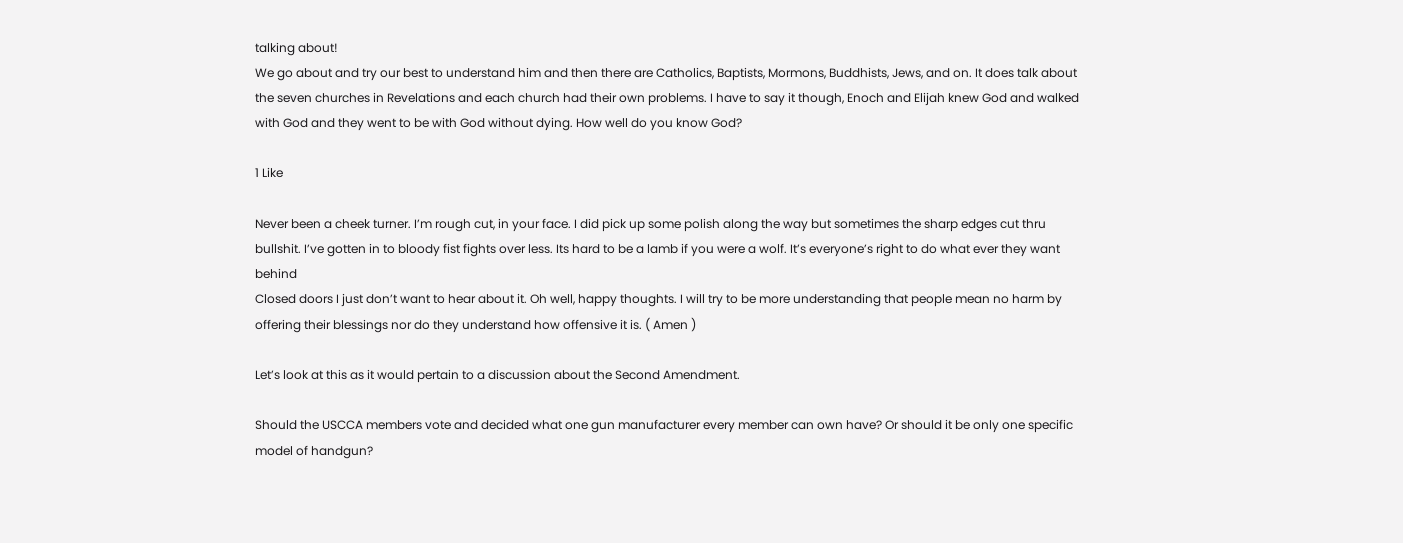talking about!
We go about and try our best to understand him and then there are Catholics, Baptists, Mormons, Buddhists, Jews, and on. It does talk about the seven churches in Revelations and each church had their own problems. I have to say it though, Enoch and Elijah knew God and walked with God and they went to be with God without dying. How well do you know God?

1 Like

Never been a cheek turner. I’m rough cut, in your face. I did pick up some polish along the way but sometimes the sharp edges cut thru bullshit. I’ve gotten in to bloody fist fights over less. Its hard to be a lamb if you were a wolf. It’s everyone’s right to do what ever they want behind
Closed doors I just don’t want to hear about it. Oh well, happy thoughts. I will try to be more understanding that people mean no harm by offering their blessings nor do they understand how offensive it is. ( Amen )

Let’s look at this as it would pertain to a discussion about the Second Amendment.

Should the USCCA members vote and decided what one gun manufacturer every member can own have? Or should it be only one specific model of handgun?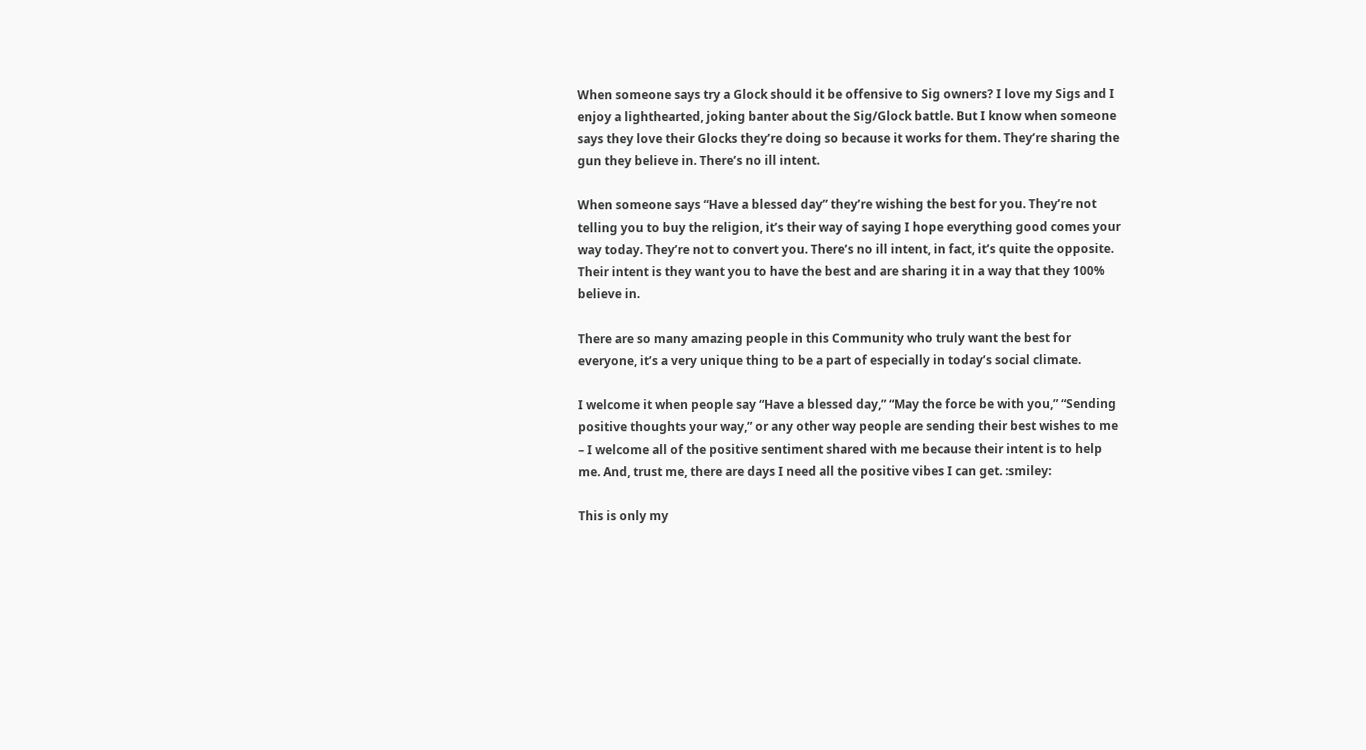When someone says try a Glock should it be offensive to Sig owners? I love my Sigs and I enjoy a lighthearted, joking banter about the Sig/Glock battle. But I know when someone says they love their Glocks they’re doing so because it works for them. They’re sharing the gun they believe in. There’s no ill intent.

When someone says “Have a blessed day” they’re wishing the best for you. They’re not telling you to buy the religion, it’s their way of saying I hope everything good comes your way today. They’re not to convert you. There’s no ill intent, in fact, it’s quite the opposite. Their intent is they want you to have the best and are sharing it in a way that they 100% believe in.

There are so many amazing people in this Community who truly want the best for everyone, it’s a very unique thing to be a part of especially in today’s social climate.

I welcome it when people say “Have a blessed day,” “May the force be with you,” “Sending positive thoughts your way,” or any other way people are sending their best wishes to me – I welcome all of the positive sentiment shared with me because their intent is to help me. And, trust me, there are days I need all the positive vibes I can get. :smiley:

This is only my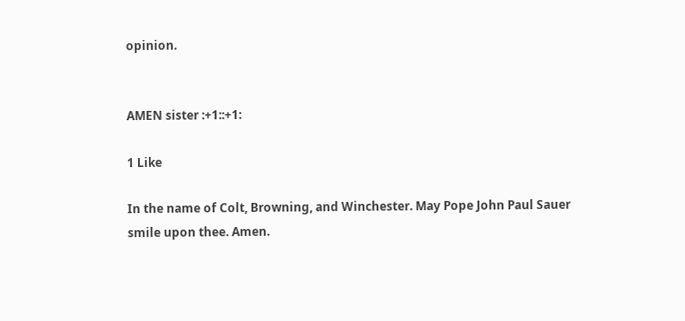opinion.


AMEN sister :+1::+1:

1 Like

In the name of Colt, Browning, and Winchester. May Pope John Paul Sauer smile upon thee. Amen.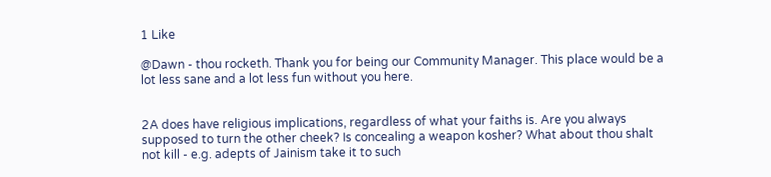1 Like

@Dawn - thou rocketh. Thank you for being our Community Manager. This place would be a lot less sane and a lot less fun without you here.


2A does have religious implications, regardless of what your faiths is. Are you always supposed to turn the other cheek? Is concealing a weapon kosher? What about thou shalt not kill - e.g. adepts of Jainism take it to such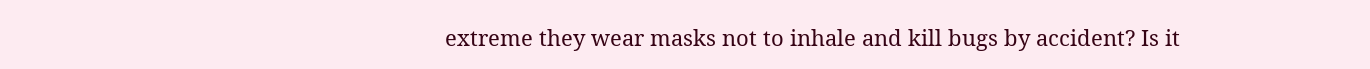extreme they wear masks not to inhale and kill bugs by accident? Is it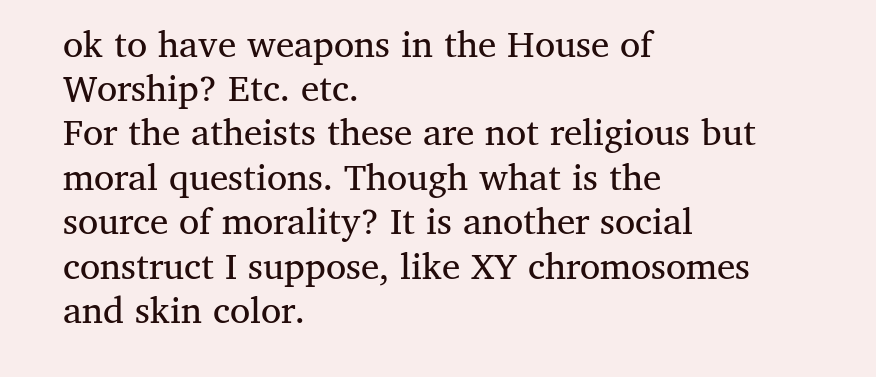ok to have weapons in the House of Worship? Etc. etc.
For the atheists these are not religious but moral questions. Though what is the source of morality? It is another social construct I suppose, like XY chromosomes and skin color.